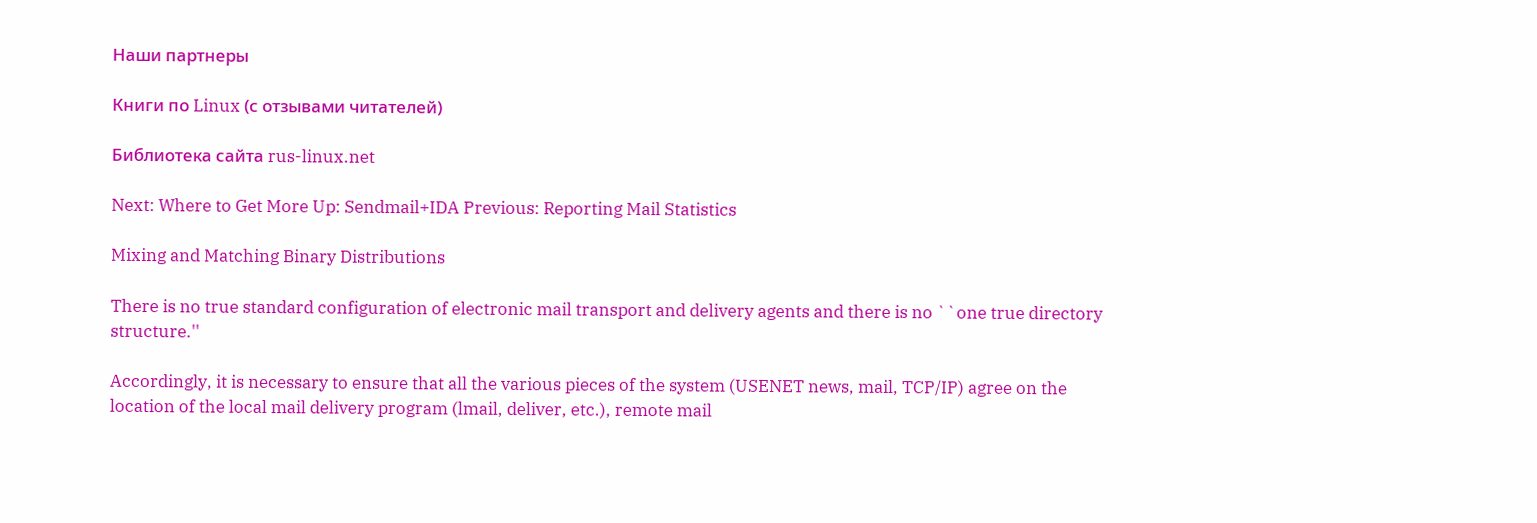Наши партнеры

Книги по Linux (с отзывами читателей)

Библиотека сайта rus-linux.net

Next: Where to Get More Up: Sendmail+IDA Previous: Reporting Mail Statistics

Mixing and Matching Binary Distributions

There is no true standard configuration of electronic mail transport and delivery agents and there is no ``one true directory structure.''

Accordingly, it is necessary to ensure that all the various pieces of the system (USENET news, mail, TCP/IP) agree on the location of the local mail delivery program (lmail, deliver, etc.), remote mail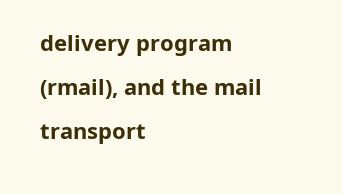delivery program (rmail), and the mail transport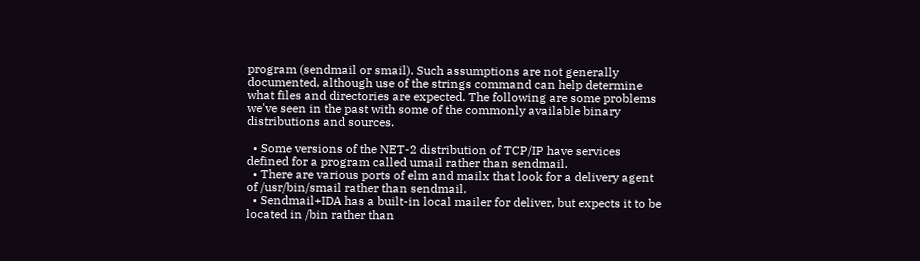program (sendmail or smail). Such assumptions are not generally documented, although use of the strings command can help determine what files and directories are expected. The following are some problems we've seen in the past with some of the commonly available binary distributions and sources.

  • Some versions of the NET-2 distribution of TCP/IP have services defined for a program called umail rather than sendmail.
  • There are various ports of elm and mailx that look for a delivery agent of /usr/bin/smail rather than sendmail.
  • Sendmail+IDA has a built-in local mailer for deliver, but expects it to be located in /bin rather than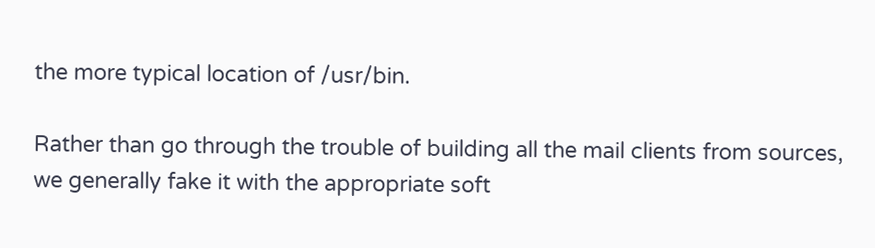the more typical location of /usr/bin.

Rather than go through the trouble of building all the mail clients from sources, we generally fake it with the appropriate soft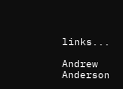links...

Andrew Anderson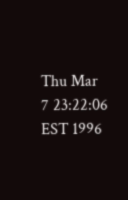Thu Mar 7 23:22:06 EST 1996